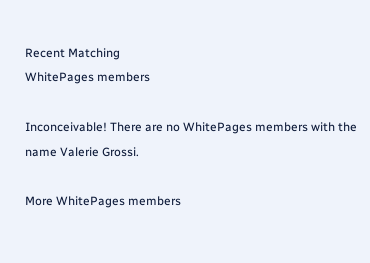Recent Matching
WhitePages members

Inconceivable! There are no WhitePages members with the name Valerie Grossi.

More WhitePages members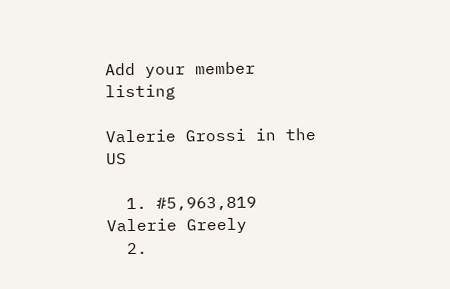Add your member listing

Valerie Grossi in the US

  1. #5,963,819 Valerie Greely
  2.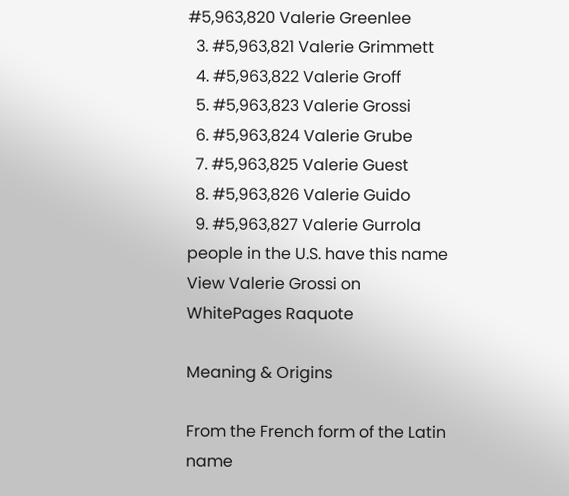#5,963,820 Valerie Greenlee
  3. #5,963,821 Valerie Grimmett
  4. #5,963,822 Valerie Groff
  5. #5,963,823 Valerie Grossi
  6. #5,963,824 Valerie Grube
  7. #5,963,825 Valerie Guest
  8. #5,963,826 Valerie Guido
  9. #5,963,827 Valerie Gurrola
people in the U.S. have this name View Valerie Grossi on WhitePages Raquote

Meaning & Origins

From the French form of the Latin name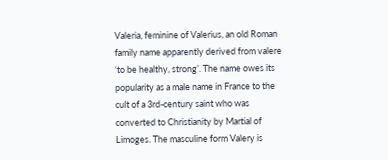Valeria, feminine of Valerius, an old Roman family name apparently derived from valere ‘to be healthy, strong’. The name owes its popularity as a male name in France to the cult of a 3rd-century saint who was converted to Christianity by Martial of Limoges. The masculine form Valery is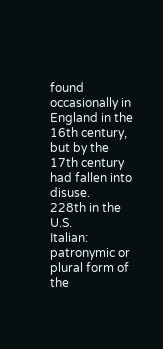found occasionally in England in the 16th century, but by the 17th century had fallen into disuse.
228th in the U.S.
Italian: patronymic or plural form of the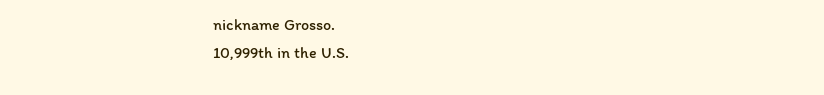nickname Grosso.
10,999th in the U.S.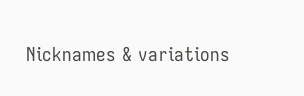Nicknames & variations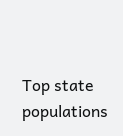Top state populations